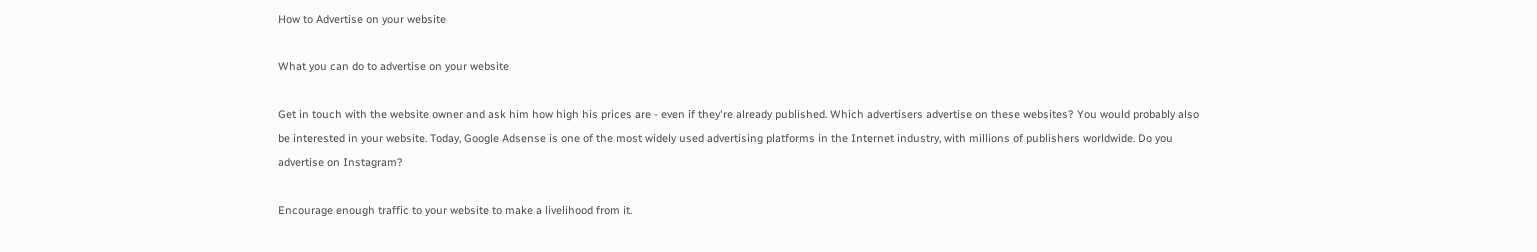How to Advertise on your website

What you can do to advertise on your website

Get in touch with the website owner and ask him how high his prices are - even if they're already published. Which advertisers advertise on these websites? You would probably also be interested in your website. Today, Google Adsense is one of the most widely used advertising platforms in the Internet industry, with millions of publishers worldwide. Do you advertise on Instagram?

Encourage enough traffic to your website to make a livelihood from it.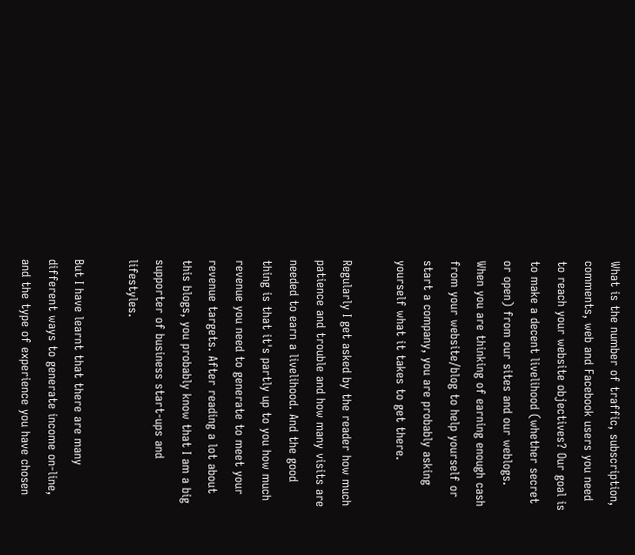What is the number of traffic, subscription, comments, web and Facebook users you need to reach your website objectives? Our goal is to make a decent livelihood (whether secret or open) from our sites and our weblogs. When you are thinking of earning enough cash from your website/blog to help yourself or start a company, you are probably asking yourself what it takes to get there.

Regularly I get asked by the reader how much patience and trouble and how many visits are needed to earn a livelihood. And the good thing is that it's partly up to you how much revenue you need to generate to meet your revenue targets. After reading a lot about this blogs, you probably know that I am a big supporter of business start-ups and lifestyles.

But I have learnt that there are many different ways to generate income on-line, and the type of experience you have chosen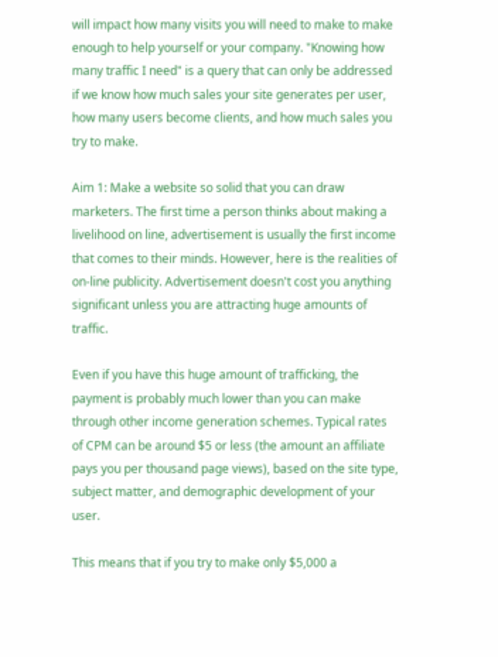will impact how many visits you will need to make to make enough to help yourself or your company. "Knowing how many traffic I need" is a query that can only be addressed if we know how much sales your site generates per user, how many users become clients, and how much sales you try to make.

Aim 1: Make a website so solid that you can draw marketers. The first time a person thinks about making a livelihood on line, advertisement is usually the first income that comes to their minds. However, here is the realities of on-line publicity. Advertisement doesn't cost you anything significant unless you are attracting huge amounts of traffic.

Even if you have this huge amount of trafficking, the payment is probably much lower than you can make through other income generation schemes. Typical rates of CPM can be around $5 or less (the amount an affiliate pays you per thousand page views), based on the site type, subject matter, and demographic development of your user.

This means that if you try to make only $5,000 a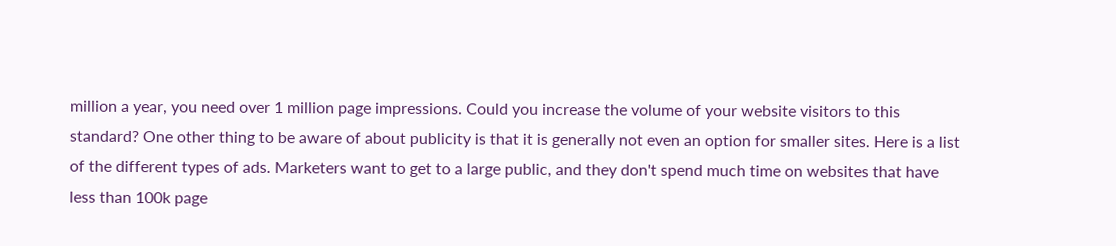million a year, you need over 1 million page impressions. Could you increase the volume of your website visitors to this standard? One other thing to be aware of about publicity is that it is generally not even an option for smaller sites. Here is a list of the different types of ads. Marketers want to get to a large public, and they don't spend much time on websites that have less than 100k page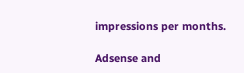impressions per months.

Adsense and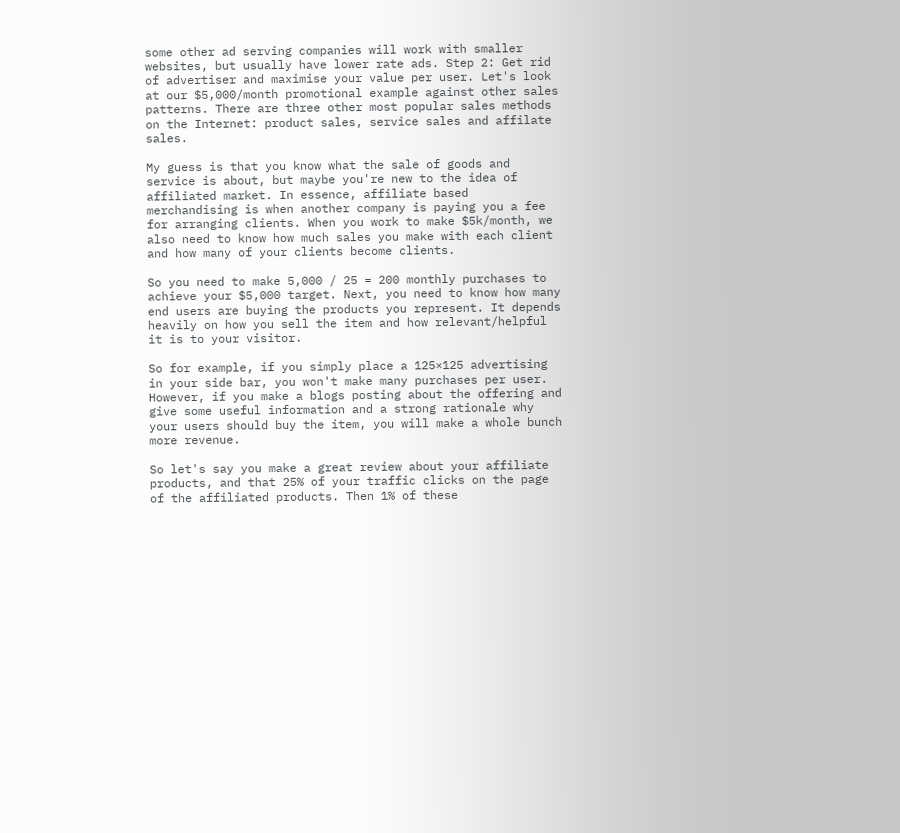some other ad serving companies will work with smaller websites, but usually have lower rate ads. Step 2: Get rid of advertiser and maximise your value per user. Let's look at our $5,000/month promotional example against other sales patterns. There are three other most popular sales methods on the Internet: product sales, service sales and affilate sales.

My guess is that you know what the sale of goods and service is about, but maybe you're new to the idea of affiliated market. In essence, affiliate based merchandising is when another company is paying you a fee for arranging clients. When you work to make $5k/month, we also need to know how much sales you make with each client and how many of your clients become clients.

So you need to make 5,000 / 25 = 200 monthly purchases to achieve your $5,000 target. Next, you need to know how many end users are buying the products you represent. It depends heavily on how you sell the item and how relevant/helpful it is to your visitor.

So for example, if you simply place a 125×125 advertising in your side bar, you won't make many purchases per user. However, if you make a blogs posting about the offering and give some useful information and a strong rationale why your users should buy the item, you will make a whole bunch more revenue.

So let's say you make a great review about your affiliate products, and that 25% of your traffic clicks on the page of the affiliated products. Then 1% of these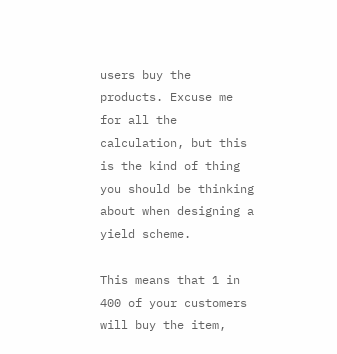users buy the products. Excuse me for all the calculation, but this is the kind of thing you should be thinking about when designing a yield scheme.

This means that 1 in 400 of your customers will buy the item,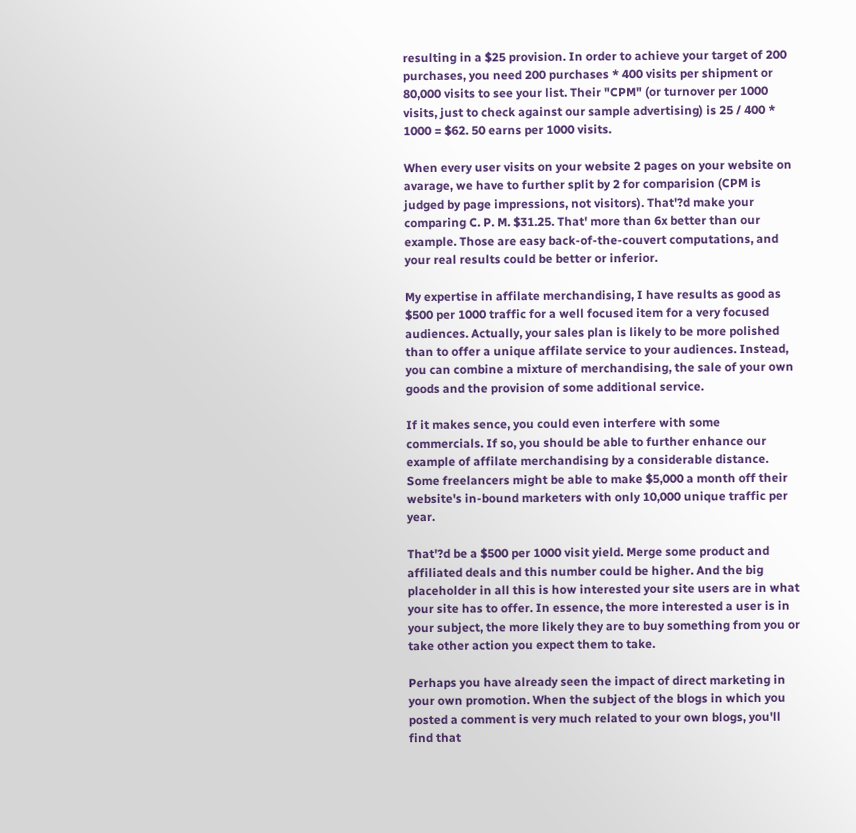resulting in a $25 provision. In order to achieve your target of 200 purchases, you need 200 purchases * 400 visits per shipment or 80,000 visits to see your list. Their "CPM" (or turnover per 1000 visits, just to check against our sample advertising) is 25 / 400 * 1000 = $62. 50 earns per 1000 visits.

When every user visits on your website 2 pages on your website on avarage, we have to further split by 2 for comparision (CPM is judged by page impressions, not visitors). That'?d make your comparing C. P. M. $31.25. That' more than 6x better than our example. Those are easy back-of-the-couvert computations, and your real results could be better or inferior.

My expertise in affilate merchandising, I have results as good as $500 per 1000 traffic for a well focused item for a very focused audiences. Actually, your sales plan is likely to be more polished than to offer a unique affilate service to your audiences. Instead, you can combine a mixture of merchandising, the sale of your own goods and the provision of some additional service.

If it makes sence, you could even interfere with some commercials. If so, you should be able to further enhance our example of affilate merchandising by a considerable distance. Some freelancers might be able to make $5,000 a month off their website's in-bound marketers with only 10,000 unique traffic per year.

That'?d be a $500 per 1000 visit yield. Merge some product and affiliated deals and this number could be higher. And the big placeholder in all this is how interested your site users are in what your site has to offer. In essence, the more interested a user is in your subject, the more likely they are to buy something from you or take other action you expect them to take.

Perhaps you have already seen the impact of direct marketing in your own promotion. When the subject of the blogs in which you posted a comment is very much related to your own blogs, you'll find that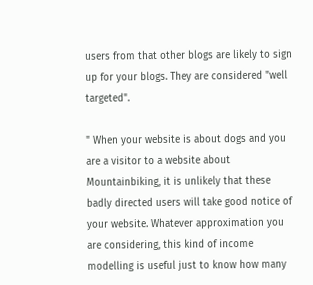users from that other blogs are likely to sign up for your blogs. They are considered "well targeted".

" When your website is about dogs and you are a visitor to a website about Mountainbiking, it is unlikely that these badly directed users will take good notice of your website. Whatever approximation you are considering, this kind of income modelling is useful just to know how many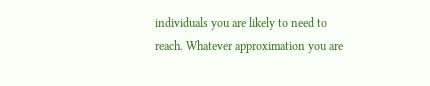individuals you are likely to need to reach. Whatever approximation you are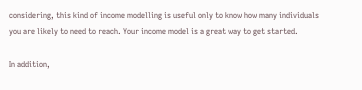considering, this kind of income modelling is useful only to know how many individuals you are likely to need to reach. Your income model is a great way to get started.

In addition,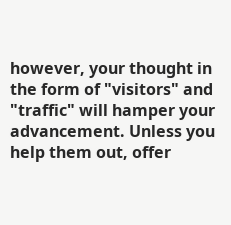however, your thought in the form of "visitors" and "traffic" will hamper your advancement. Unless you help them out, offer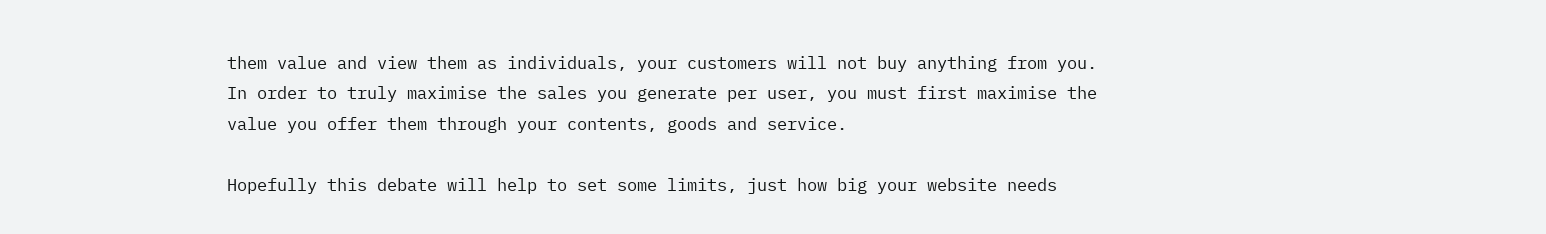them value and view them as individuals, your customers will not buy anything from you. In order to truly maximise the sales you generate per user, you must first maximise the value you offer them through your contents, goods and service.

Hopefully this debate will help to set some limits, just how big your website needs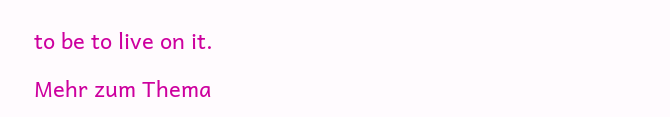to be to live on it.

Mehr zum Thema